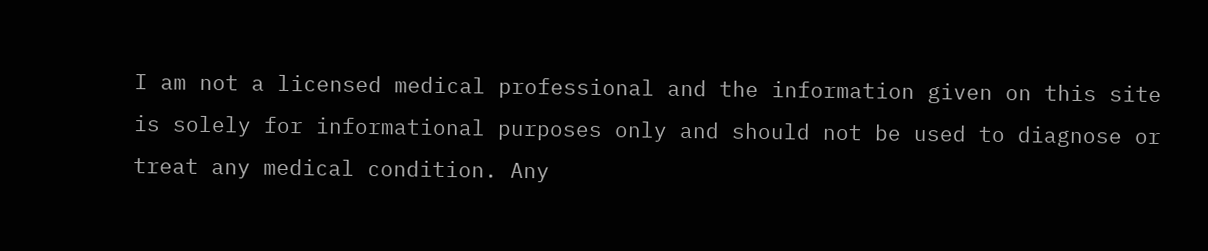I am not a licensed medical professional and the information given on this site is solely for informational purposes only and should not be used to diagnose or treat any medical condition. Any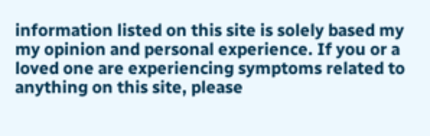information listed on this site is solely based my my opinion and personal experience. If you or a loved one are experiencing symptoms related to anything on this site, please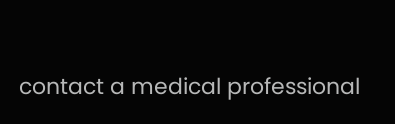contact a medical professional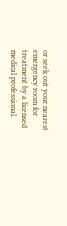or seek out your nearest emergency room for treatment by a licensed medical professional.